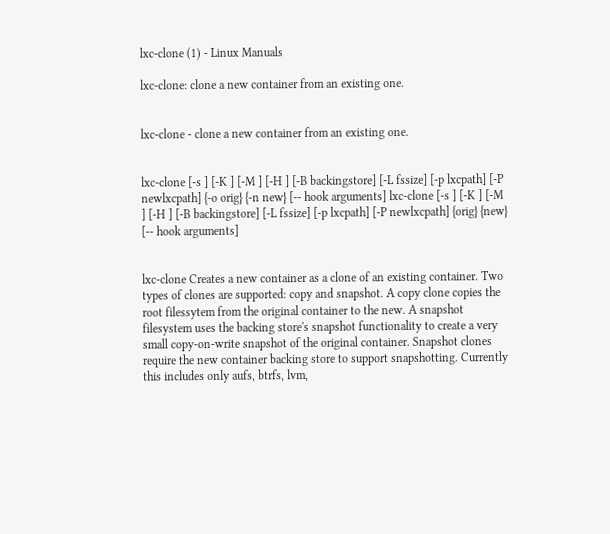lxc-clone (1) - Linux Manuals

lxc-clone: clone a new container from an existing one.


lxc-clone - clone a new container from an existing one.


lxc-clone [-s ] [-K ] [-M ] [-H ] [-B backingstore] [-L fssize] [-p lxcpath] [-P newlxcpath] {-o orig} {-n new} [-- hook arguments] lxc-clone [-s ] [-K ] [-M ] [-H ] [-B backingstore] [-L fssize] [-p lxcpath] [-P newlxcpath] {orig} {new} [-- hook arguments]


lxc-clone Creates a new container as a clone of an existing container. Two types of clones are supported: copy and snapshot. A copy clone copies the root filessytem from the original container to the new. A snapshot filesystem uses the backing store's snapshot functionality to create a very small copy-on-write snapshot of the original container. Snapshot clones require the new container backing store to support snapshotting. Currently this includes only aufs, btrfs, lvm,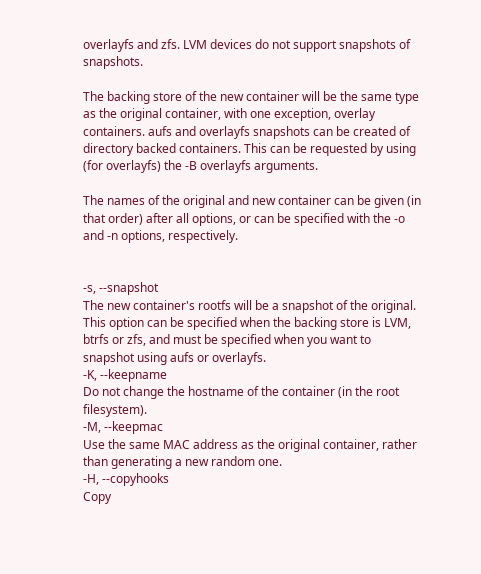overlayfs and zfs. LVM devices do not support snapshots of snapshots.

The backing store of the new container will be the same type as the original container, with one exception, overlay containers. aufs and overlayfs snapshots can be created of directory backed containers. This can be requested by using (for overlayfs) the -B overlayfs arguments.

The names of the original and new container can be given (in that order) after all options, or can be specified with the -o and -n options, respectively.


-s, --snapshot
The new container's rootfs will be a snapshot of the original. This option can be specified when the backing store is LVM, btrfs or zfs, and must be specified when you want to snapshot using aufs or overlayfs.
-K, --keepname
Do not change the hostname of the container (in the root filesystem).
-M, --keepmac
Use the same MAC address as the original container, rather than generating a new random one.
-H, --copyhooks
Copy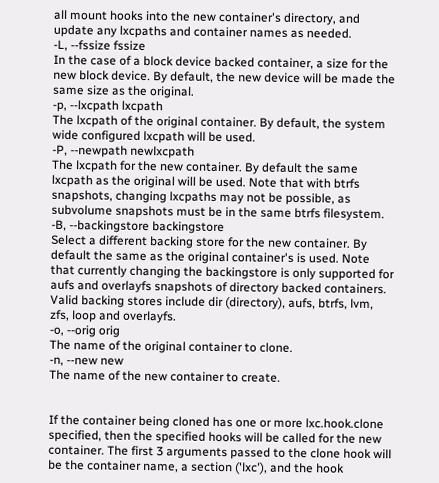all mount hooks into the new container's directory, and update any lxcpaths and container names as needed.
-L, --fssize fssize
In the case of a block device backed container, a size for the new block device. By default, the new device will be made the same size as the original.
-p, --lxcpath lxcpath
The lxcpath of the original container. By default, the system wide configured lxcpath will be used.
-P, --newpath newlxcpath
The lxcpath for the new container. By default the same lxcpath as the original will be used. Note that with btrfs snapshots, changing lxcpaths may not be possible, as subvolume snapshots must be in the same btrfs filesystem.
-B, --backingstore backingstore
Select a different backing store for the new container. By default the same as the original container's is used. Note that currently changing the backingstore is only supported for aufs and overlayfs snapshots of directory backed containers. Valid backing stores include dir (directory), aufs, btrfs, lvm, zfs, loop and overlayfs.
-o, --orig orig
The name of the original container to clone.
-n, --new new
The name of the new container to create.


If the container being cloned has one or more lxc.hook.clone specified, then the specified hooks will be called for the new container. The first 3 arguments passed to the clone hook will be the container name, a section ('lxc'), and the hook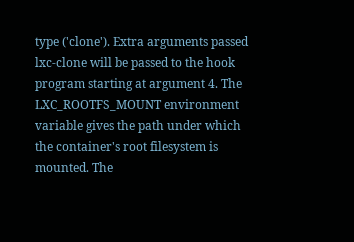type ('clone'). Extra arguments passed lxc-clone will be passed to the hook program starting at argument 4. The LXC_ROOTFS_MOUNT environment variable gives the path under which the container's root filesystem is mounted. The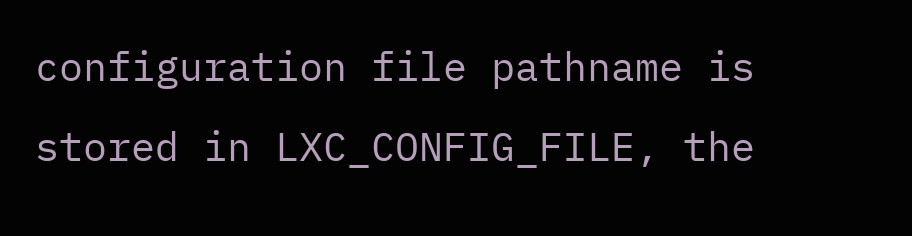configuration file pathname is stored in LXC_CONFIG_FILE, the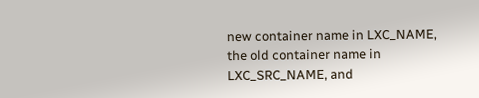new container name in LXC_NAME, the old container name in LXC_SRC_NAME, and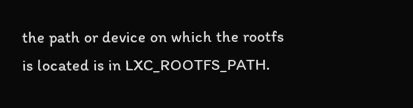the path or device on which the rootfs is located is in LXC_ROOTFS_PATH.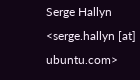Serge Hallyn <serge.hallyn [at] ubuntu.com>